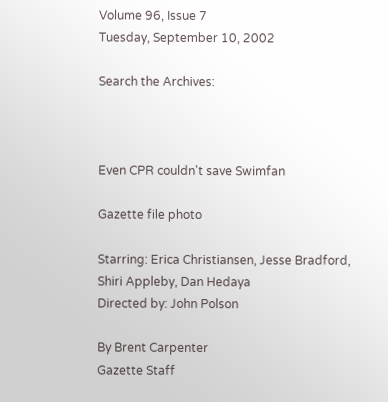Volume 96, Issue 7
Tuesday, September 10, 2002

Search the Archives:



Even CPR couldn't save Swimfan

Gazette file photo

Starring: Erica Christiansen, Jesse Bradford, Shiri Appleby, Dan Hedaya
Directed by: John Polson

By Brent Carpenter
Gazette Staff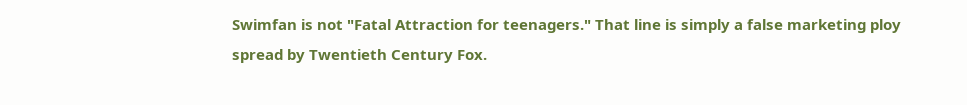Swimfan is not "Fatal Attraction for teenagers." That line is simply a false marketing ploy spread by Twentieth Century Fox.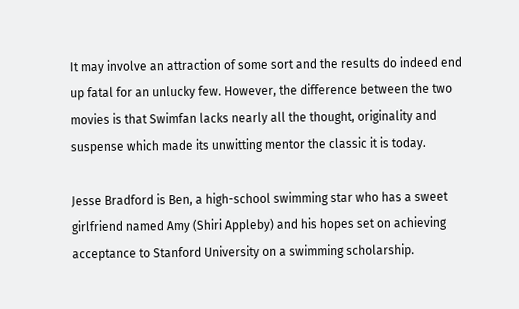It may involve an attraction of some sort and the results do indeed end up fatal for an unlucky few. However, the difference between the two movies is that Swimfan lacks nearly all the thought, originality and suspense which made its unwitting mentor the classic it is today.

Jesse Bradford is Ben, a high-school swimming star who has a sweet girlfriend named Amy (Shiri Appleby) and his hopes set on achieving acceptance to Stanford University on a swimming scholarship.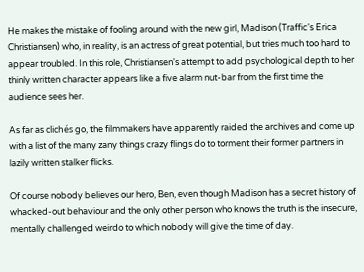He makes the mistake of fooling around with the new girl, Madison (Traffic's Erica Christiansen) who, in reality, is an actress of great potential, but tries much too hard to appear troubled. In this role, Christiansen's attempt to add psychological depth to her thinly written character appears like a five alarm nut-bar from the first time the audience sees her.

As far as clichés go, the filmmakers have apparently raided the archives and come up with a list of the many zany things crazy flings do to torment their former partners in lazily written stalker flicks.

Of course nobody believes our hero, Ben, even though Madison has a secret history of whacked-out behaviour and the only other person who knows the truth is the insecure, mentally challenged weirdo to which nobody will give the time of day.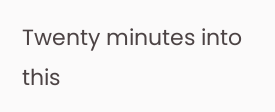Twenty minutes into this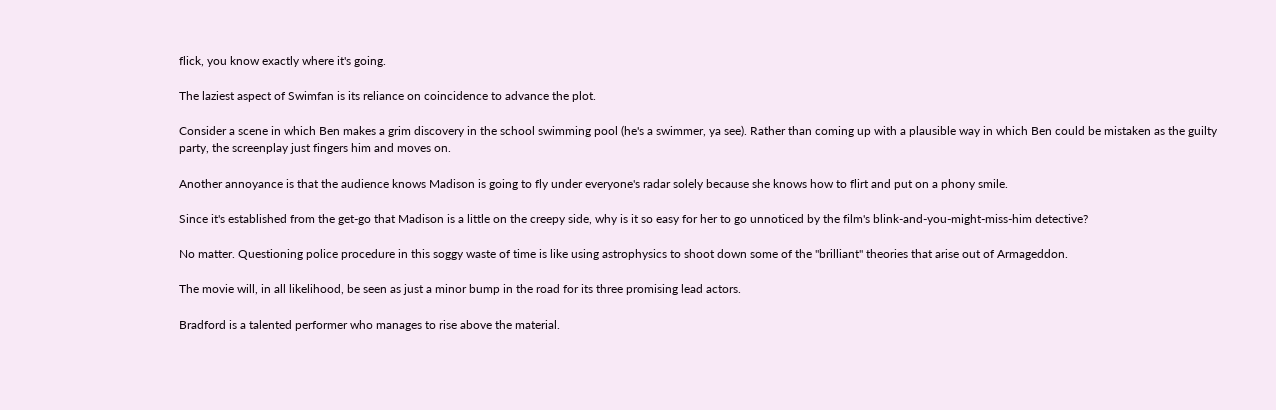flick, you know exactly where it's going.

The laziest aspect of Swimfan is its reliance on coincidence to advance the plot.

Consider a scene in which Ben makes a grim discovery in the school swimming pool (he's a swimmer, ya see). Rather than coming up with a plausible way in which Ben could be mistaken as the guilty party, the screenplay just fingers him and moves on.

Another annoyance is that the audience knows Madison is going to fly under everyone's radar solely because she knows how to flirt and put on a phony smile.

Since it's established from the get-go that Madison is a little on the creepy side, why is it so easy for her to go unnoticed by the film's blink-and-you-might-miss-him detective?

No matter. Questioning police procedure in this soggy waste of time is like using astrophysics to shoot down some of the "brilliant" theories that arise out of Armageddon.

The movie will, in all likelihood, be seen as just a minor bump in the road for its three promising lead actors.

Bradford is a talented performer who manages to rise above the material.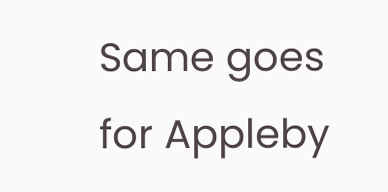Same goes for Appleby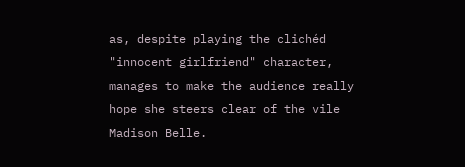as, despite playing the clichéd "innocent girlfriend" character, manages to make the audience really hope she steers clear of the vile Madison Belle.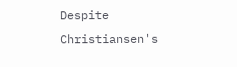Despite Christiansen's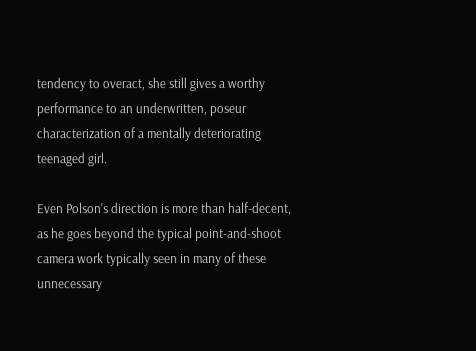tendency to overact, she still gives a worthy performance to an underwritten, poseur characterization of a mentally deteriorating teenaged girl.

Even Polson's direction is more than half-decent, as he goes beyond the typical point-and-shoot camera work typically seen in many of these unnecessary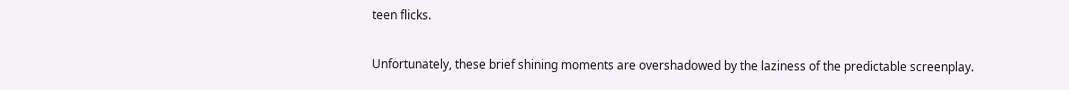teen flicks.

Unfortunately, these brief shining moments are overshadowed by the laziness of the predictable screenplay.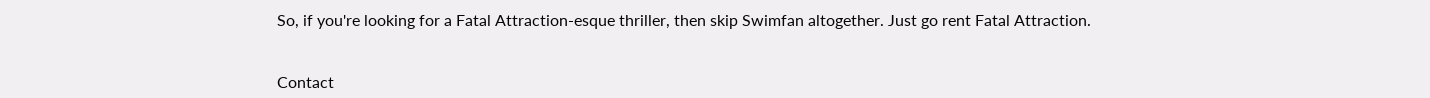So, if you're looking for a Fatal Attraction-esque thriller, then skip Swimfan altogether. Just go rent Fatal Attraction.


Contact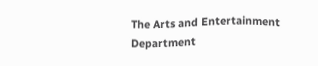The Arts and Entertainment Department